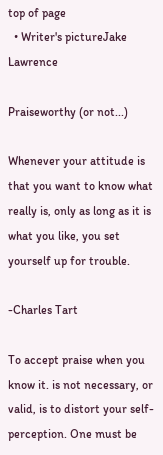top of page
  • Writer's pictureJake Lawrence

Praiseworthy (or not...)

Whenever your attitude is that you want to know what really is, only as long as it is what you like, you set yourself up for trouble.

-Charles Tart

To accept praise when you know it. is not necessary, or valid, is to distort your self-perception. One must be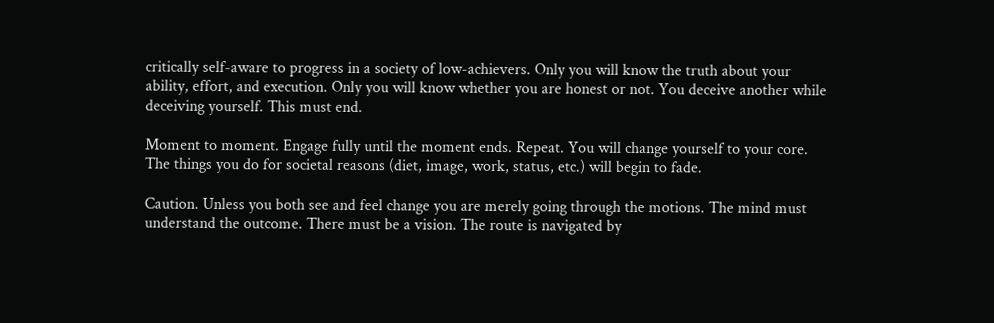critically self-aware to progress in a society of low-achievers. Only you will know the truth about your ability, effort, and execution. Only you will know whether you are honest or not. You deceive another while deceiving yourself. This must end.

Moment to moment. Engage fully until the moment ends. Repeat. You will change yourself to your core. The things you do for societal reasons (diet, image, work, status, etc.) will begin to fade.

Caution. Unless you both see and feel change you are merely going through the motions. The mind must understand the outcome. There must be a vision. The route is navigated by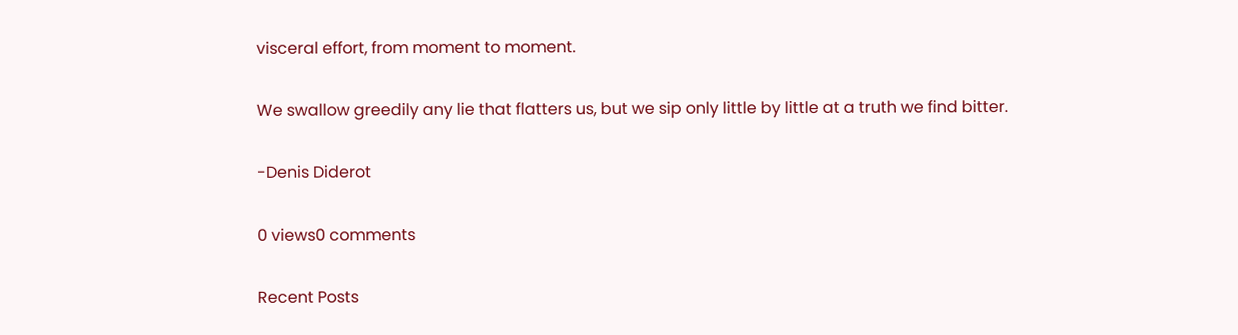visceral effort, from moment to moment.

We swallow greedily any lie that flatters us, but we sip only little by little at a truth we find bitter.

-Denis Diderot

0 views0 comments

Recent Posts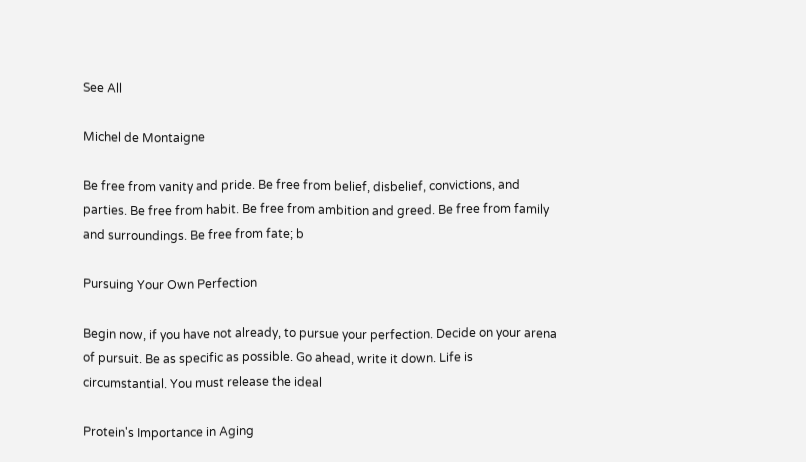See All

Michel de Montaigne

Be free from vanity and pride. Be free from belief, disbelief, convictions, and parties. Be free from habit. Be free from ambition and greed. Be free from family and surroundings. Be free from fate; b

Pursuing Your Own Perfection

Begin now, if you have not already, to pursue your perfection. Decide on your arena of pursuit. Be as specific as possible. Go ahead, write it down. Life is circumstantial. You must release the ideal

Protein's Importance in Aging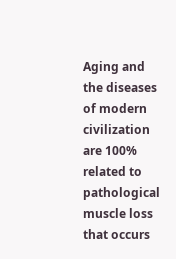Aging and the diseases of modern civilization are 100% related to pathological muscle loss that occurs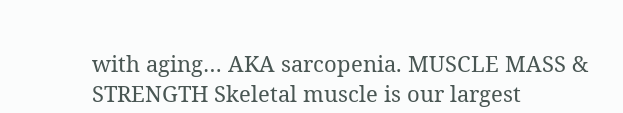with aging… AKA sarcopenia. MUSCLE MASS & STRENGTH Skeletal muscle is our largest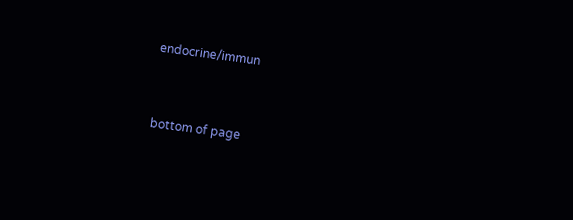endocrine/immun


bottom of page